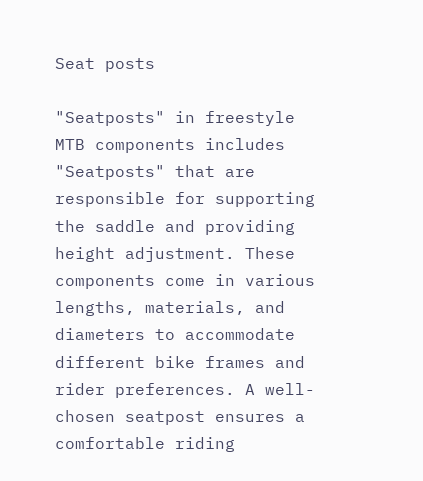Seat posts

"Seatposts" in freestyle MTB components includes "Seatposts" that are responsible for supporting the saddle and providing height adjustment. These components come in various lengths, materials, and diameters to accommodate different bike frames and rider preferences. A well-chosen seatpost ensures a comfortable riding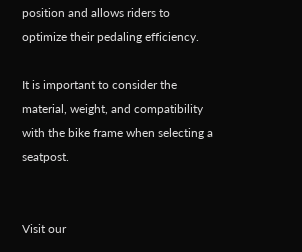position and allows riders to optimize their pedaling efficiency.

It is important to consider the material, weight, and compatibility with the bike frame when selecting a seatpost.


Visit our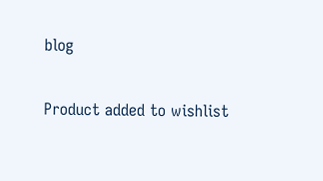blog

Product added to wishlist